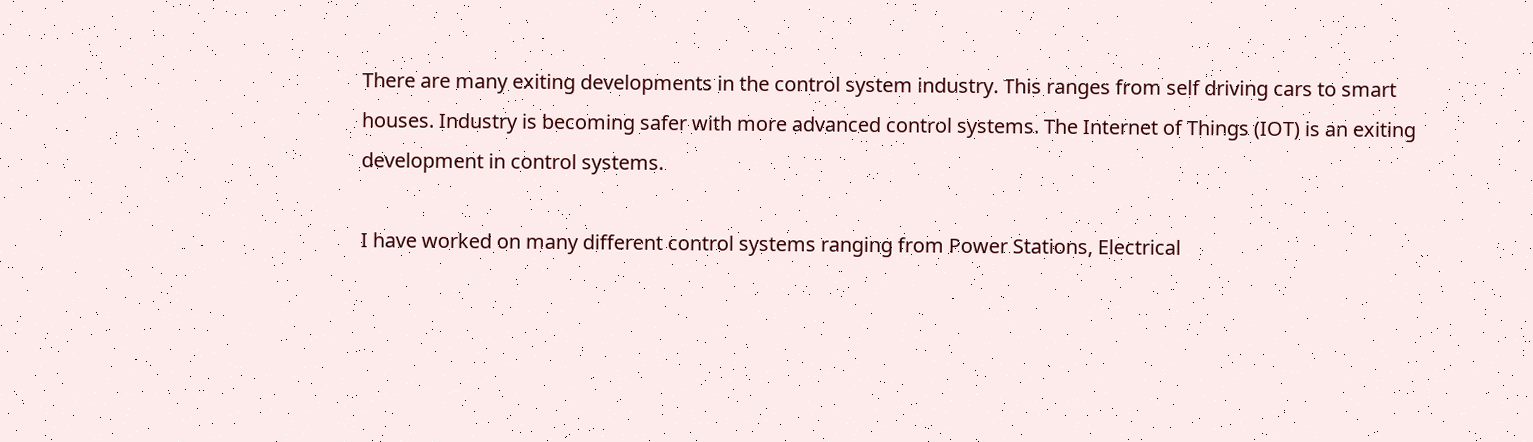There are many exiting developments in the control system industry. This ranges from self driving cars to smart houses. Industry is becoming safer with more advanced control systems. The Internet of Things (IOT) is an exiting development in control systems.

I have worked on many different control systems ranging from Power Stations, Electrical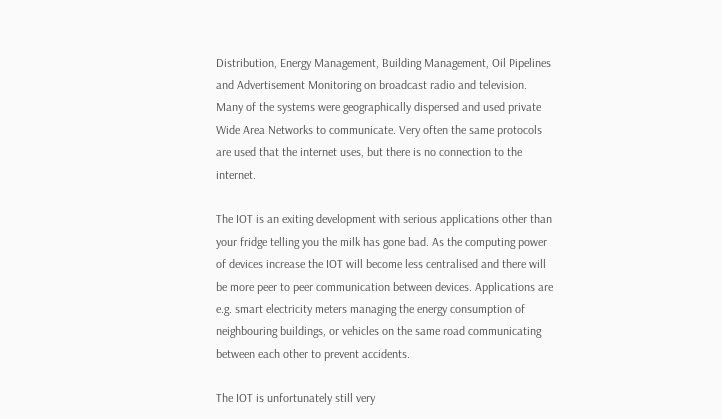Distribution, Energy Management, Building Management, Oil Pipelines and Advertisement Monitoring on broadcast radio and television. Many of the systems were geographically dispersed and used private Wide Area Networks to communicate. Very often the same protocols are used that the internet uses, but there is no connection to the internet.

The IOT is an exiting development with serious applications other than your fridge telling you the milk has gone bad. As the computing power of devices increase the IOT will become less centralised and there will be more peer to peer communication between devices. Applications are e.g. smart electricity meters managing the energy consumption of neighbouring buildings, or vehicles on the same road communicating between each other to prevent accidents.

The IOT is unfortunately still very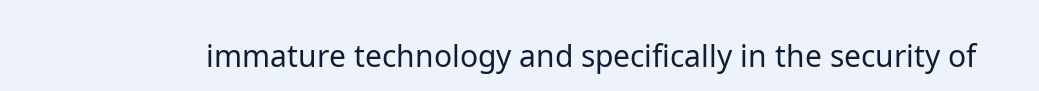immature technology and specifically in the security of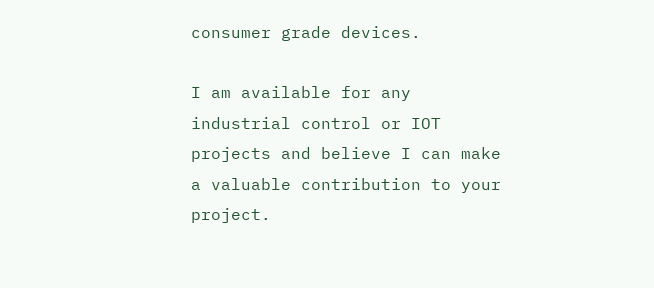consumer grade devices.

I am available for any industrial control or IOT projects and believe I can make a valuable contribution to your project.